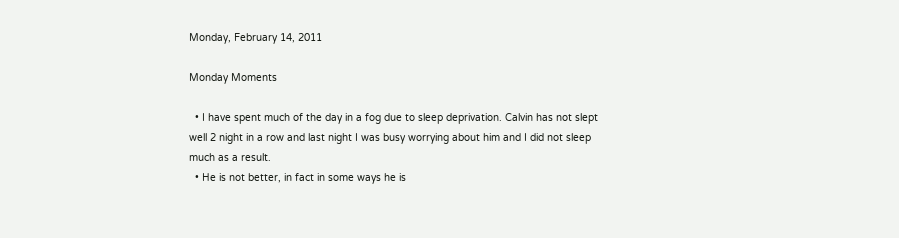Monday, February 14, 2011

Monday Moments

  • I have spent much of the day in a fog due to sleep deprivation. Calvin has not slept well 2 night in a row and last night I was busy worrying about him and I did not sleep much as a result.
  • He is not better, in fact in some ways he is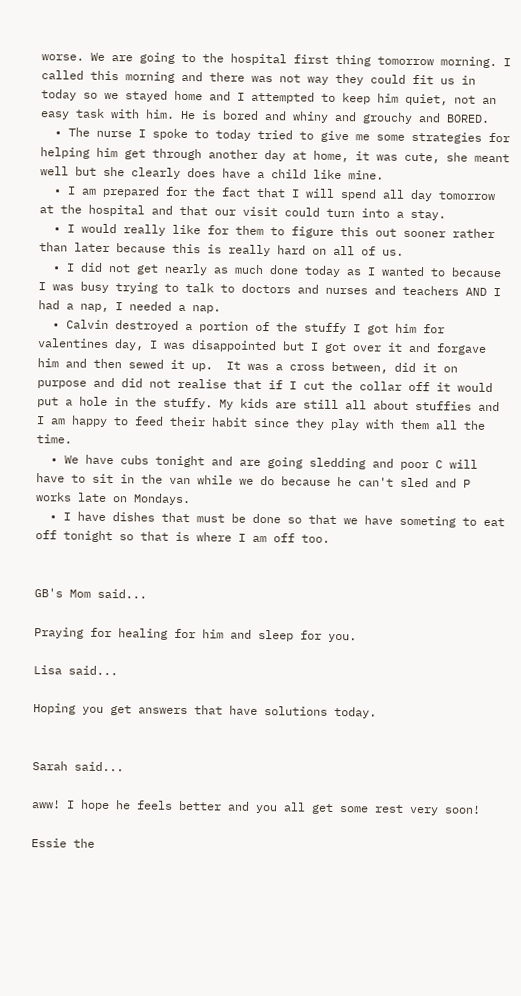worse. We are going to the hospital first thing tomorrow morning. I called this morning and there was not way they could fit us in today so we stayed home and I attempted to keep him quiet, not an easy task with him. He is bored and whiny and grouchy and BORED.
  • The nurse I spoke to today tried to give me some strategies for helping him get through another day at home, it was cute, she meant well but she clearly does have a child like mine.
  • I am prepared for the fact that I will spend all day tomorrow at the hospital and that our visit could turn into a stay.
  • I would really like for them to figure this out sooner rather than later because this is really hard on all of us.
  • I did not get nearly as much done today as I wanted to because I was busy trying to talk to doctors and nurses and teachers AND I had a nap, I needed a nap.
  • Calvin destroyed a portion of the stuffy I got him for valentines day, I was disappointed but I got over it and forgave him and then sewed it up.  It was a cross between, did it on purpose and did not realise that if I cut the collar off it would put a hole in the stuffy. My kids are still all about stuffies and I am happy to feed their habit since they play with them all the time.
  • We have cubs tonight and are going sledding and poor C will have to sit in the van while we do because he can't sled and P works late on Mondays.
  • I have dishes that must be done so that we have someting to eat off tonight so that is where I am off too.


GB's Mom said...

Praying for healing for him and sleep for you.

Lisa said...

Hoping you get answers that have solutions today.


Sarah said...

aww! I hope he feels better and you all get some rest very soon!

Essie the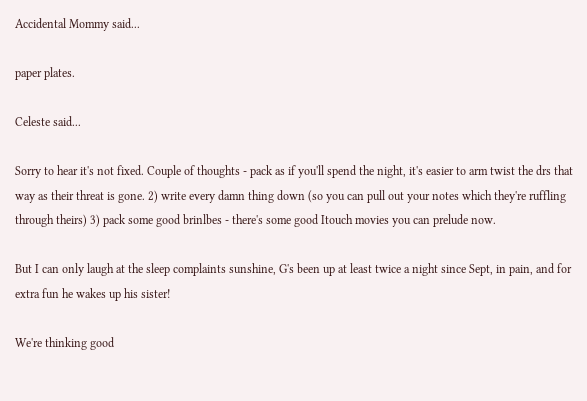Accidental Mommy said...

paper plates.

Celeste said...

Sorry to hear it's not fixed. Couple of thoughts - pack as if you'll spend the night, it's easier to arm twist the drs that way as their threat is gone. 2) write every damn thing down (so you can pull out your notes which they're ruffling through theirs) 3) pack some good brinlbes - there's some good Itouch movies you can prelude now.

But I can only laugh at the sleep complaints sunshine, G's been up at least twice a night since Sept, in pain, and for extra fun he wakes up his sister!

We're thinking good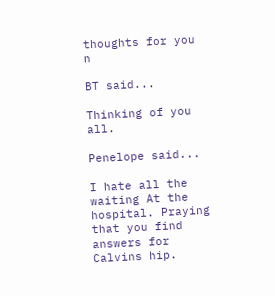thoughts for you n

BT said...

Thinking of you all.

Penelope said...

I hate all the waiting At the hospital. Praying that you find answers for Calvins hip.